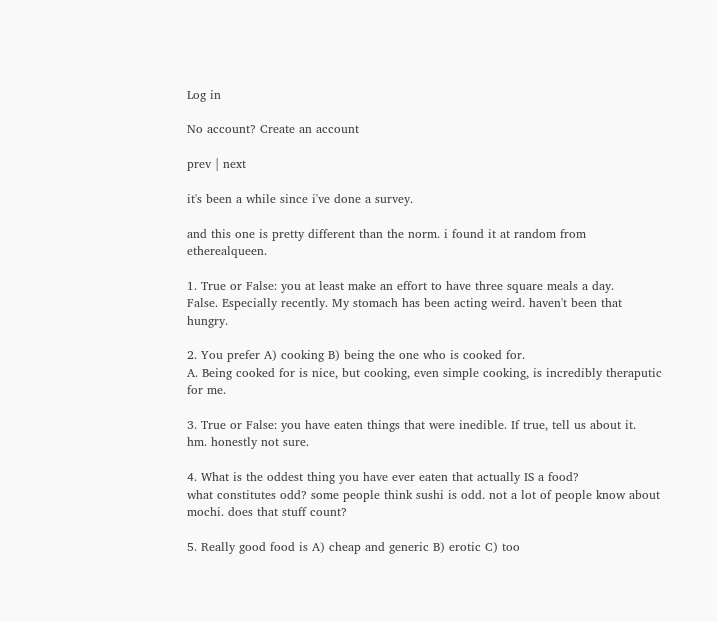Log in

No account? Create an account

prev | next

it's been a while since i've done a survey.

and this one is pretty different than the norm. i found it at random from etherealqueen.

1. True or False: you at least make an effort to have three square meals a day.
False. Especially recently. My stomach has been acting weird. haven't been that hungry.

2. You prefer A) cooking B) being the one who is cooked for.
A. Being cooked for is nice, but cooking, even simple cooking, is incredibly theraputic for me.

3. True or False: you have eaten things that were inedible. If true, tell us about it.
hm. honestly not sure.

4. What is the oddest thing you have ever eaten that actually IS a food?
what constitutes odd? some people think sushi is odd. not a lot of people know about mochi. does that stuff count?

5. Really good food is A) cheap and generic B) erotic C) too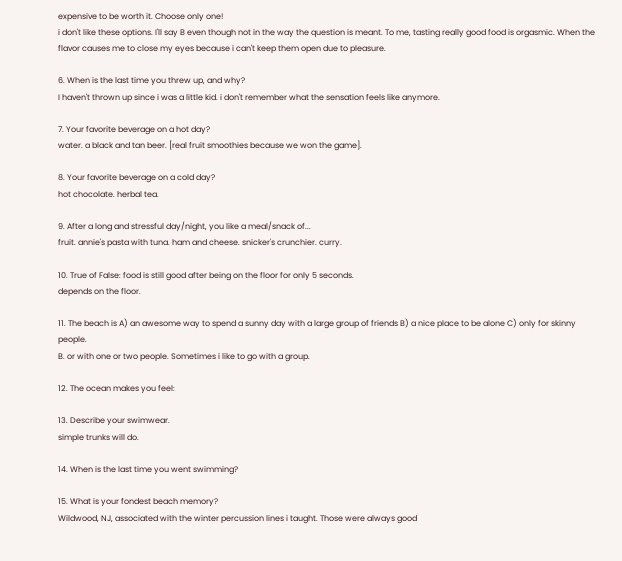expensive to be worth it. Choose only one!
i don't like these options. I'll say B even though not in the way the question is meant. To me, tasting really good food is orgasmic. When the flavor causes me to close my eyes because i can't keep them open due to pleasure.

6. When is the last time you threw up, and why?
I haven't thrown up since i was a little kid. i don't remember what the sensation feels like anymore.

7. Your favorite beverage on a hot day?
water. a black and tan beer. [real fruit smoothies because we won the game].

8. Your favorite beverage on a cold day?
hot chocolate. herbal tea.

9. After a long and stressful day/night, you like a meal/snack of...
fruit. annie's pasta with tuna. ham and cheese. snicker's crunchier. curry.

10. True of False: food is still good after being on the floor for only 5 seconds.
depends on the floor.

11. The beach is A) an awesome way to spend a sunny day with a large group of friends B) a nice place to be alone C) only for skinny people.
B. or with one or two people. Sometimes i like to go with a group.

12. The ocean makes you feel:

13. Describe your swimwear.
simple trunks will do.

14. When is the last time you went swimming?

15. What is your fondest beach memory?
Wildwood, NJ, associated with the winter percussion lines i taught. Those were always good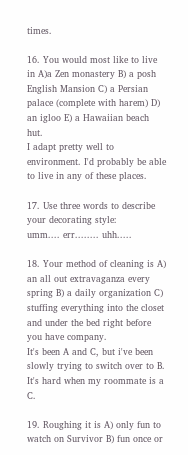times.

16. You would most like to live in A)a Zen monastery B) a posh English Mansion C) a Persian palace (complete with harem) D) an igloo E) a Hawaiian beach hut.
I adapt pretty well to environment. I'd probably be able to live in any of these places.

17. Use three words to describe your decorating style:
umm.... err........ uhh.....

18. Your method of cleaning is A) an all out extravaganza every spring B) a daily organization C) stuffing everything into the closet and under the bed right before you have company.
It's been A and C, but i've been slowly trying to switch over to B. It's hard when my roommate is a C.

19. Roughing it is A) only fun to watch on Survivor B) fun once or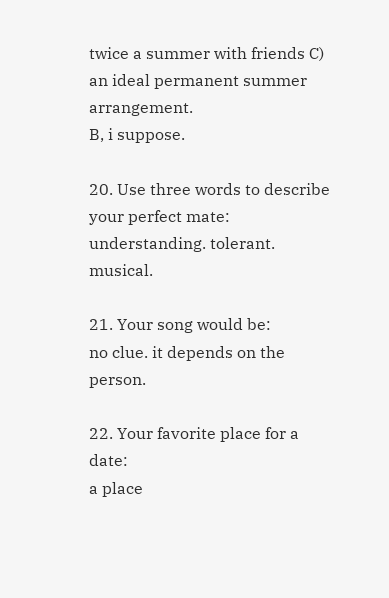twice a summer with friends C) an ideal permanent summer arrangement.
B, i suppose.

20. Use three words to describe your perfect mate:
understanding. tolerant. musical.

21. Your song would be:
no clue. it depends on the person.

22. Your favorite place for a date:
a place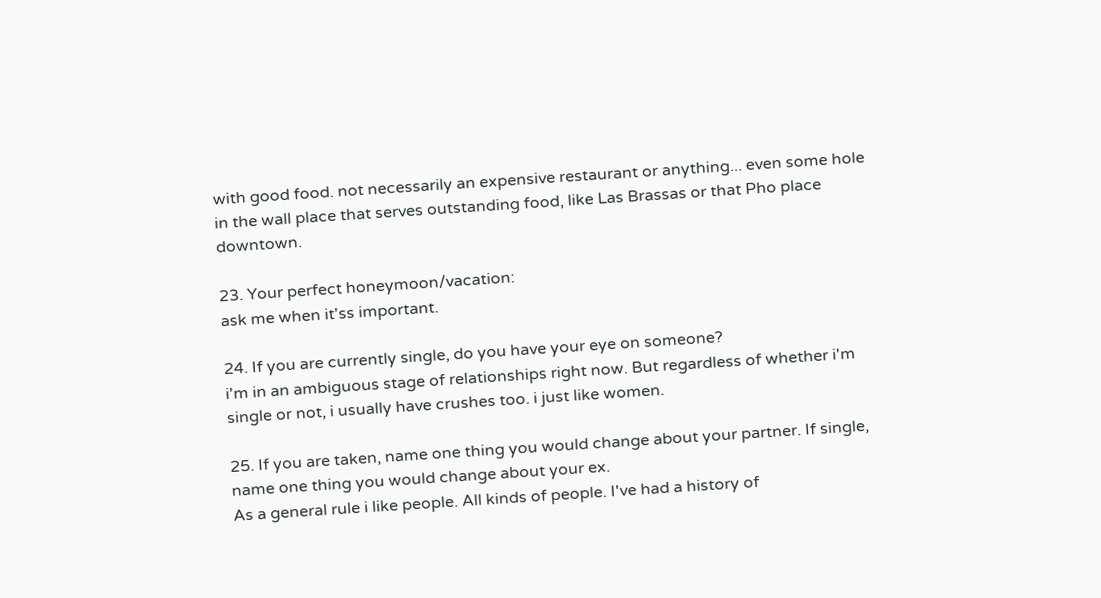with good food. not necessarily an expensive restaurant or anything... even some hole in the wall place that serves outstanding food, like Las Brassas or that Pho place downtown.

23. Your perfect honeymoon/vacation:
ask me when it'ss important.

24. If you are currently single, do you have your eye on someone?
i'm in an ambiguous stage of relationships right now. But regardless of whether i'm single or not, i usually have crushes too. i just like women.

25. If you are taken, name one thing you would change about your partner. If single, name one thing you would change about your ex.
As a general rule i like people. All kinds of people. I've had a history of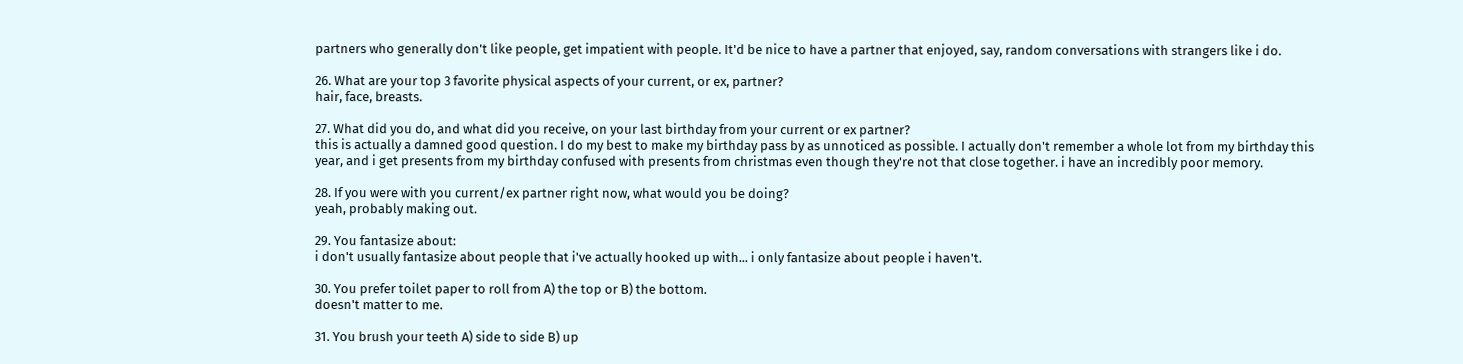partners who generally don't like people, get impatient with people. It'd be nice to have a partner that enjoyed, say, random conversations with strangers like i do.

26. What are your top 3 favorite physical aspects of your current, or ex, partner?
hair, face, breasts.

27. What did you do, and what did you receive, on your last birthday from your current or ex partner?
this is actually a damned good question. I do my best to make my birthday pass by as unnoticed as possible. I actually don't remember a whole lot from my birthday this year, and i get presents from my birthday confused with presents from christmas even though they're not that close together. i have an incredibly poor memory.

28. If you were with you current/ex partner right now, what would you be doing?
yeah, probably making out.

29. You fantasize about:
i don't usually fantasize about people that i've actually hooked up with... i only fantasize about people i haven't.

30. You prefer toilet paper to roll from A) the top or B) the bottom.
doesn't matter to me.

31. You brush your teeth A) side to side B) up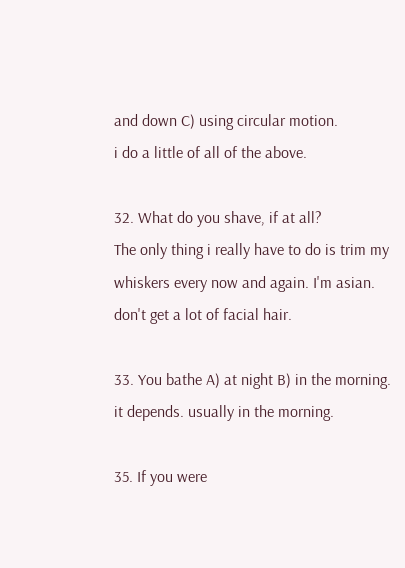and down C) using circular motion.
i do a little of all of the above.

32. What do you shave, if at all?
The only thing i really have to do is trim my whiskers every now and again. I'm asian. don't get a lot of facial hair.

33. You bathe A) at night B) in the morning.
it depends. usually in the morning.

35. If you were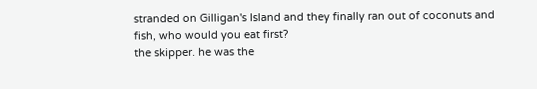stranded on Gilligan's Island and they finally ran out of coconuts and fish, who would you eat first?
the skipper. he was the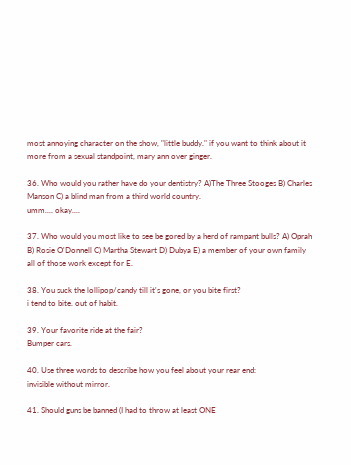most annoying character on the show, "little buddy." if you want to think about it more from a sexual standpoint, mary ann over ginger.

36. Who would you rather have do your dentistry? A)The Three Stooges B) Charles Manson C) a blind man from a third world country.
umm.... okay....

37. Who would you most like to see be gored by a herd of rampant bulls? A) Oprah B) Rosie O'Donnell C) Martha Stewart D) Dubya E) a member of your own family
all of those work except for E.

38. You suck the lollipop/candy till it's gone, or you bite first?
i tend to bite. out of habit.

39. Your favorite ride at the fair?
Bumper cars.

40. Use three words to describe how you feel about your rear end:
invisible without mirror.

41. Should guns be banned (I had to throw at least ONE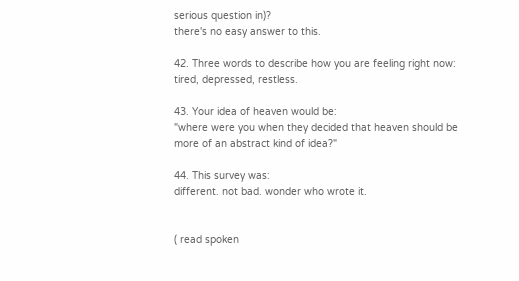serious question in)?
there's no easy answer to this.

42. Three words to describe how you are feeling right now:
tired, depressed, restless.

43. Your idea of heaven would be:
"where were you when they decided that heaven should be more of an abstract kind of idea?"

44. This survey was:
different. not bad. wonder who wrote it.


( read spoken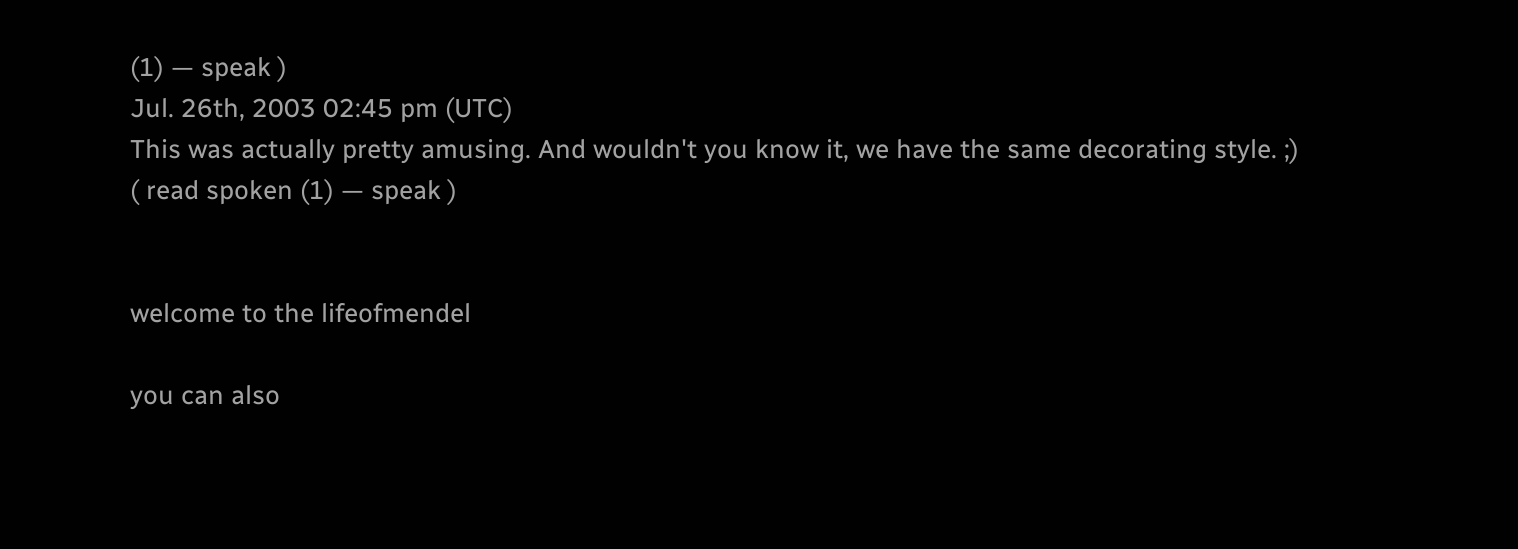(1) — speak )
Jul. 26th, 2003 02:45 pm (UTC)
This was actually pretty amusing. And wouldn't you know it, we have the same decorating style. ;)
( read spoken (1) — speak )


welcome to the lifeofmendel

you can also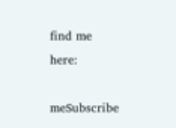find me here:

meSubscribe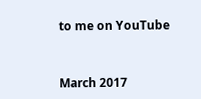to me on YouTube


March 2017